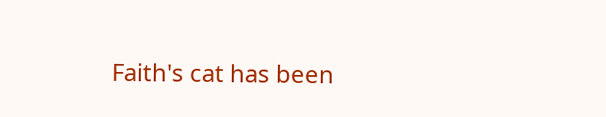Faith's cat has been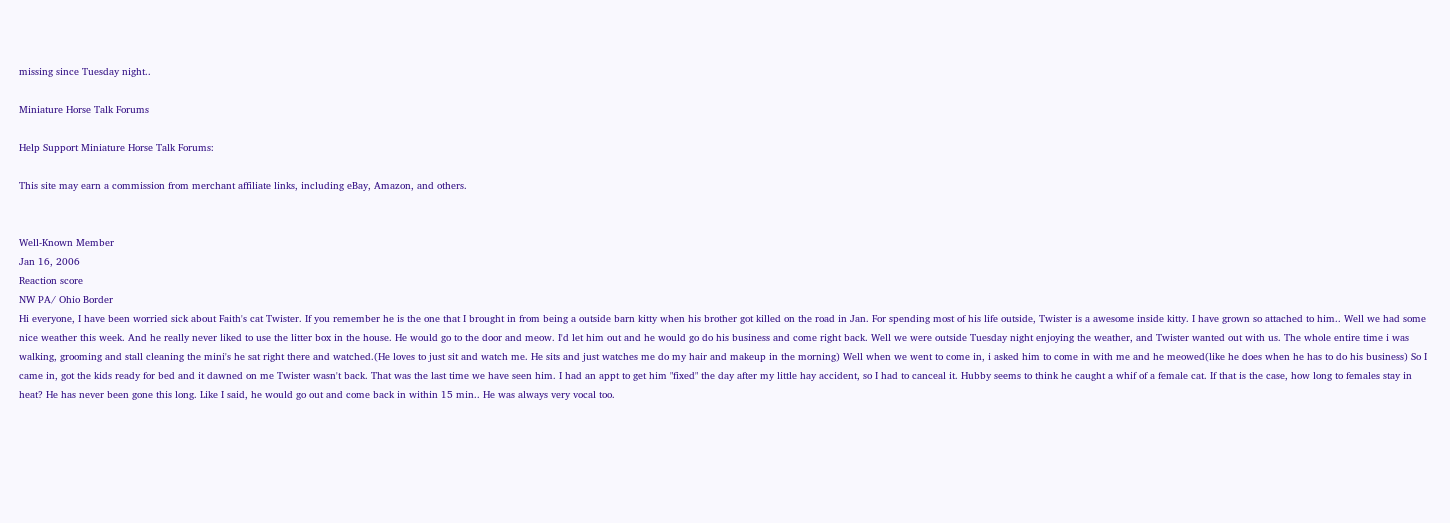missing since Tuesday night..

Miniature Horse Talk Forums

Help Support Miniature Horse Talk Forums:

This site may earn a commission from merchant affiliate links, including eBay, Amazon, and others.


Well-Known Member
Jan 16, 2006
Reaction score
NW PA/ Ohio Border
Hi everyone, I have been worried sick about Faith's cat Twister. If you remember he is the one that I brought in from being a outside barn kitty when his brother got killed on the road in Jan. For spending most of his life outside, Twister is a awesome inside kitty. I have grown so attached to him.. Well we had some nice weather this week. And he really never liked to use the litter box in the house. He would go to the door and meow. I'd let him out and he would go do his business and come right back. Well we were outside Tuesday night enjoying the weather, and Twister wanted out with us. The whole entire time i was walking, grooming and stall cleaning the mini's he sat right there and watched.(He loves to just sit and watch me. He sits and just watches me do my hair and makeup in the morning) Well when we went to come in, i asked him to come in with me and he meowed(like he does when he has to do his business) So I came in, got the kids ready for bed and it dawned on me Twister wasn't back. That was the last time we have seen him. I had an appt to get him "fixed" the day after my little hay accident, so I had to canceal it. Hubby seems to think he caught a whif of a female cat. If that is the case, how long to females stay in heat? He has never been gone this long. Like I said, he would go out and come back in within 15 min.. He was always very vocal too.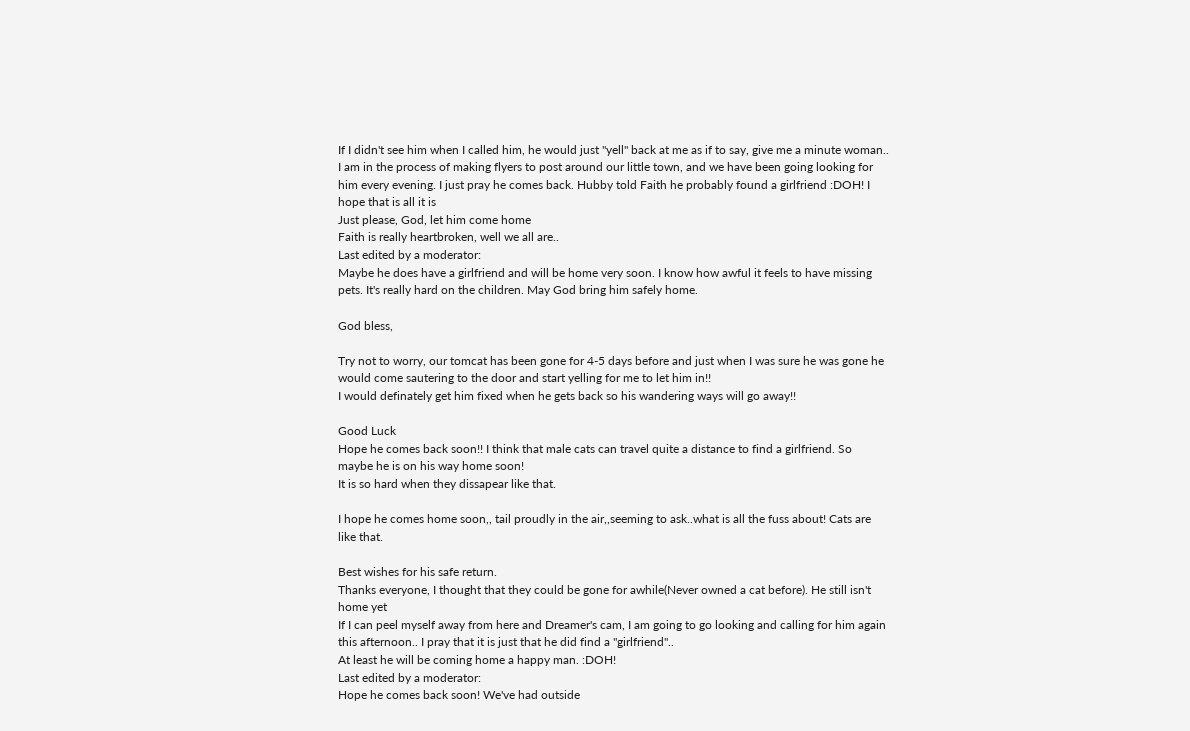If I didn't see him when I called him, he would just "yell" back at me as if to say, give me a minute woman.. I am in the process of making flyers to post around our little town, and we have been going looking for him every evening. I just pray he comes back. Hubby told Faith he probably found a girlfriend :DOH! I hope that is all it is
Just please, God, let him come home
Faith is really heartbroken, well we all are..
Last edited by a moderator:
Maybe he does have a girlfriend and will be home very soon. I know how awful it feels to have missing pets. It's really hard on the children. May God bring him safely home.

God bless,

Try not to worry, our tomcat has been gone for 4-5 days before and just when I was sure he was gone he would come sautering to the door and start yelling for me to let him in!!
I would definately get him fixed when he gets back so his wandering ways will go away!!

Good Luck
Hope he comes back soon!! I think that male cats can travel quite a distance to find a girlfriend. So maybe he is on his way home soon!
It is so hard when they dissapear like that.

I hope he comes home soon,, tail proudly in the air,,seeming to ask..what is all the fuss about! Cats are like that.

Best wishes for his safe return.
Thanks everyone, I thought that they could be gone for awhile(Never owned a cat before). He still isn't home yet
If I can peel myself away from here and Dreamer's cam, I am going to go looking and calling for him again this afternoon.. I pray that it is just that he did find a "girlfriend"..
At least he will be coming home a happy man. :DOH!
Last edited by a moderator:
Hope he comes back soon! We've had outside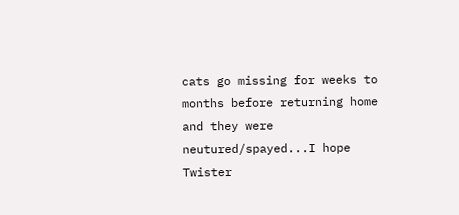cats go missing for weeks to months before returning home and they were neutured/spayed...I hope Twister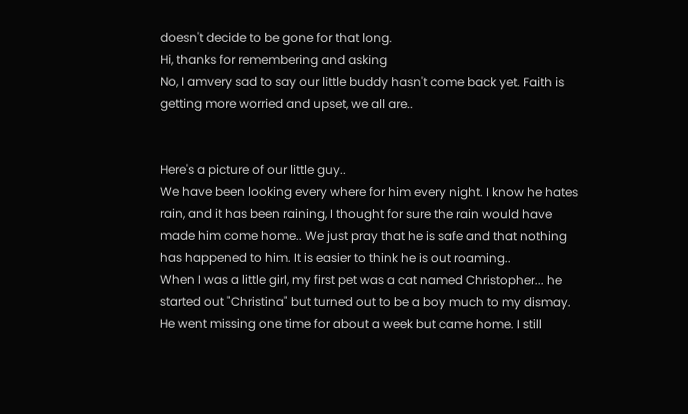doesn't decide to be gone for that long.
Hi, thanks for remembering and asking
No, I amvery sad to say our little buddy hasn't come back yet. Faith is getting more worried and upset, we all are..


Here's a picture of our little guy..
We have been looking every where for him every night. I know he hates rain, and it has been raining, I thought for sure the rain would have made him come home.. We just pray that he is safe and that nothing has happened to him. It is easier to think he is out roaming..
When I was a little girl, my first pet was a cat named Christopher... he started out "Christina" but turned out to be a boy much to my dismay. He went missing one time for about a week but came home. I still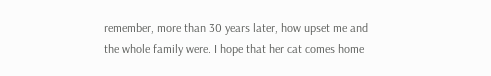remember, more than 30 years later, how upset me and the whole family were. I hope that her cat comes home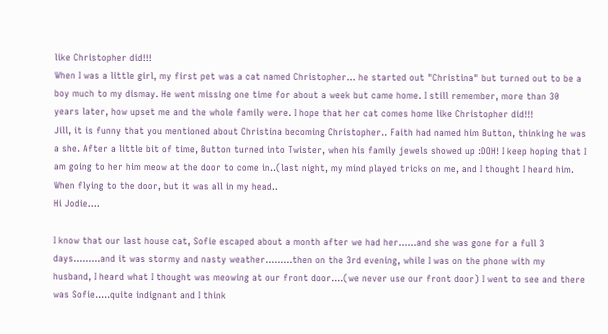like Christopher did!!!
When I was a little girl, my first pet was a cat named Christopher... he started out "Christina" but turned out to be a boy much to my dismay. He went missing one time for about a week but came home. I still remember, more than 30 years later, how upset me and the whole family were. I hope that her cat comes home like Christopher did!!!
Jill, it is funny that you mentioned about Christina becoming Christopher.. Faith had named him Button, thinking he was a she. After a little bit of time, Button turned into Twister, when his family jewels showed up :DOH! I keep hoping that I am going to her him meow at the door to come in..(last night, my mind played tricks on me, and I thought I heard him. When flying to the door, but it was all in my head..
Hi Jodie....

I know that our last house cat, Sofie escaped about a month after we had her......and she was gone for a full 3 days.........and it was stormy and nasty weather.........then on the 3rd evening, while I was on the phone with my husband, I heard what I thought was meowing at our front door....(we never use our front door) I went to see and there was Sofie.....quite indignant and I think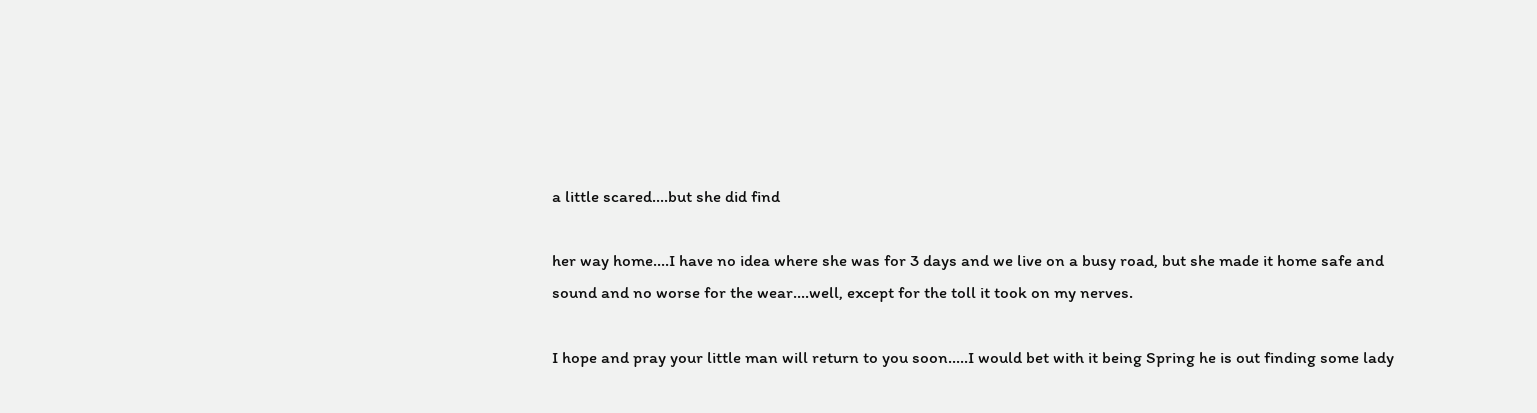a little scared....but she did find

her way home....I have no idea where she was for 3 days and we live on a busy road, but she made it home safe and sound and no worse for the wear....well, except for the toll it took on my nerves.

I hope and pray your little man will return to you soon.....I would bet with it being Spring he is out finding some lady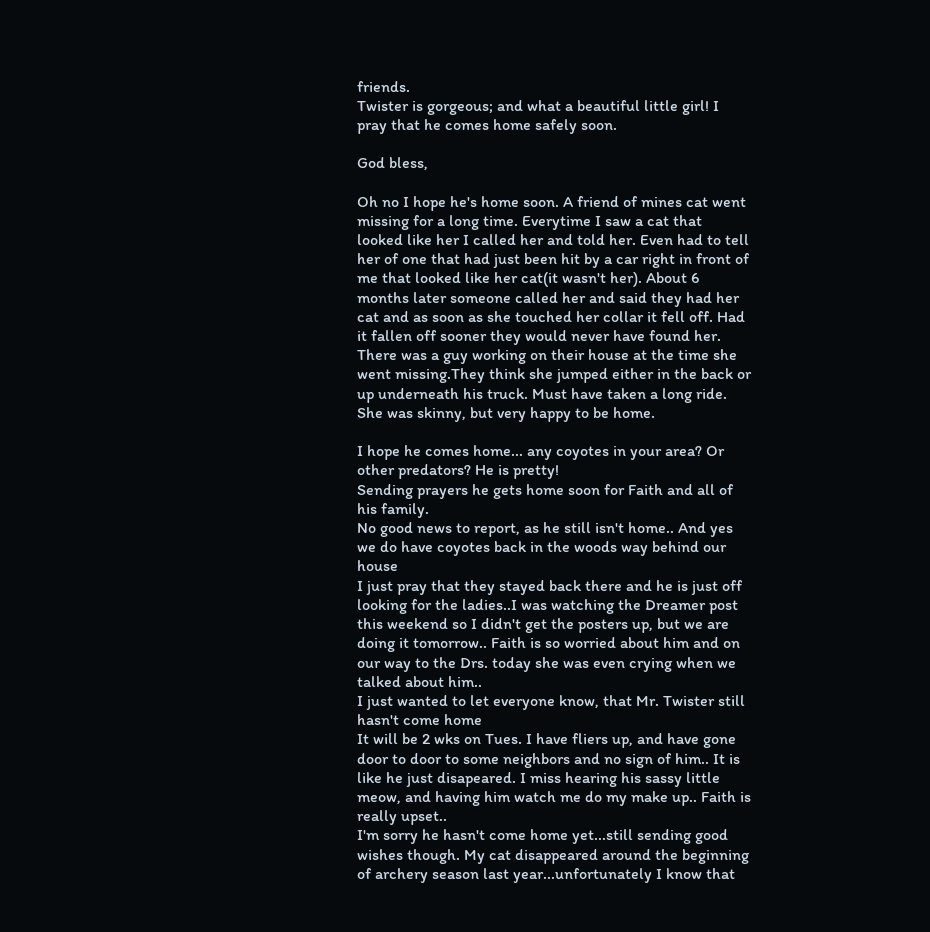friends.
Twister is gorgeous; and what a beautiful little girl! I pray that he comes home safely soon.

God bless,

Oh no I hope he's home soon. A friend of mines cat went missing for a long time. Everytime I saw a cat that looked like her I called her and told her. Even had to tell her of one that had just been hit by a car right in front of me that looked like her cat(it wasn't her). About 6 months later someone called her and said they had her cat and as soon as she touched her collar it fell off. Had it fallen off sooner they would never have found her. There was a guy working on their house at the time she went missing.They think she jumped either in the back or up underneath his truck. Must have taken a long ride. She was skinny, but very happy to be home.

I hope he comes home... any coyotes in your area? Or other predators? He is pretty!
Sending prayers he gets home soon for Faith and all of his family.
No good news to report, as he still isn't home.. And yes we do have coyotes back in the woods way behind our house
I just pray that they stayed back there and he is just off looking for the ladies..I was watching the Dreamer post this weekend so I didn't get the posters up, but we are doing it tomorrow.. Faith is so worried about him and on our way to the Drs. today she was even crying when we talked about him..
I just wanted to let everyone know, that Mr. Twister still hasn't come home
It will be 2 wks on Tues. I have fliers up, and have gone door to door to some neighbors and no sign of him.. It is like he just disapeared. I miss hearing his sassy little meow, and having him watch me do my make up.. Faith is really upset..
I'm sorry he hasn't come home yet...still sending good wishes though. My cat disappeared around the beginning of archery season last year...unfortunately I know that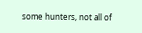some hunters, not all of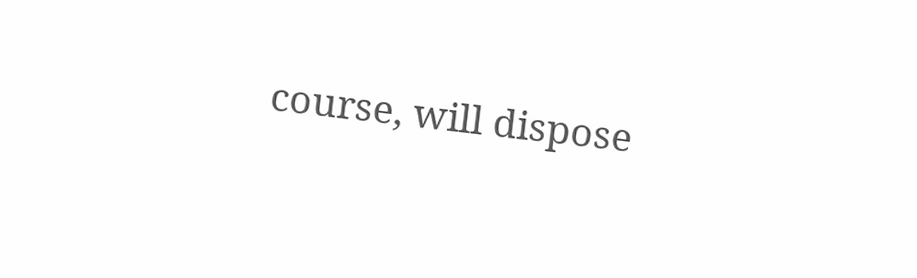course, will dispose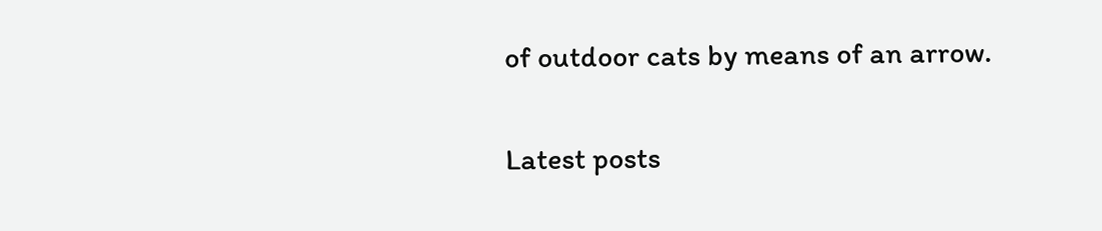of outdoor cats by means of an arrow.

Latest posts